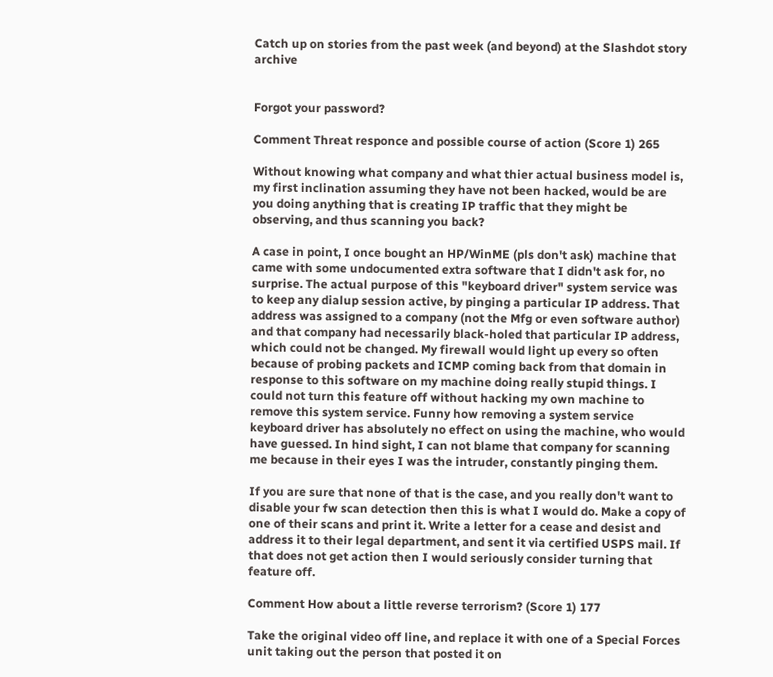Catch up on stories from the past week (and beyond) at the Slashdot story archive


Forgot your password?

Comment Threat responce and possible course of action (Score 1) 265

Without knowing what company and what thier actual business model is, my first inclination assuming they have not been hacked, would be are you doing anything that is creating IP traffic that they might be observing, and thus scanning you back?

A case in point, I once bought an HP/WinME (pls don't ask) machine that came with some undocumented extra software that I didn't ask for, no surprise. The actual purpose of this "keyboard driver" system service was to keep any dialup session active, by pinging a particular IP address. That address was assigned to a company (not the Mfg or even software author) and that company had necessarily black-holed that particular IP address, which could not be changed. My firewall would light up every so often because of probing packets and ICMP coming back from that domain in response to this software on my machine doing really stupid things. I could not turn this feature off without hacking my own machine to remove this system service. Funny how removing a system service keyboard driver has absolutely no effect on using the machine, who would have guessed. In hind sight, I can not blame that company for scanning me because in their eyes I was the intruder, constantly pinging them.

If you are sure that none of that is the case, and you really don't want to disable your fw scan detection then this is what I would do. Make a copy of one of their scans and print it. Write a letter for a cease and desist and address it to their legal department, and sent it via certified USPS mail. If that does not get action then I would seriously consider turning that feature off.

Comment How about a little reverse terrorism? (Score 1) 177

Take the original video off line, and replace it with one of a Special Forces unit taking out the person that posted it on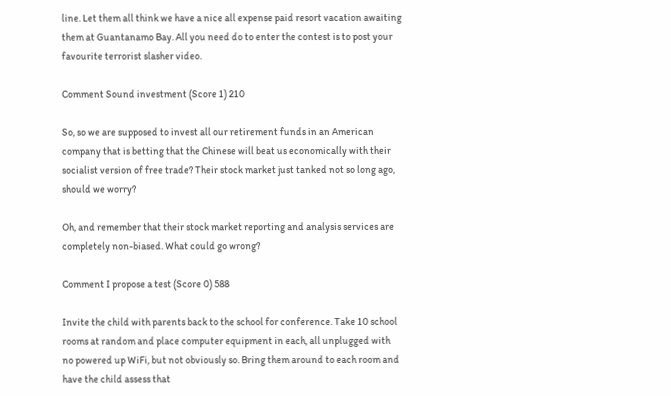line. Let them all think we have a nice all expense paid resort vacation awaiting them at Guantanamo Bay. All you need do to enter the contest is to post your favourite terrorist slasher video.

Comment Sound investment (Score 1) 210

So, so we are supposed to invest all our retirement funds in an American company that is betting that the Chinese will beat us economically with their socialist version of free trade? Their stock market just tanked not so long ago, should we worry?

Oh, and remember that their stock market reporting and analysis services are completely non-biased. What could go wrong?

Comment I propose a test (Score 0) 588

Invite the child with parents back to the school for conference. Take 10 school rooms at random and place computer equipment in each, all unplugged with no powered up WiFi, but not obviously so. Bring them around to each room and have the child assess that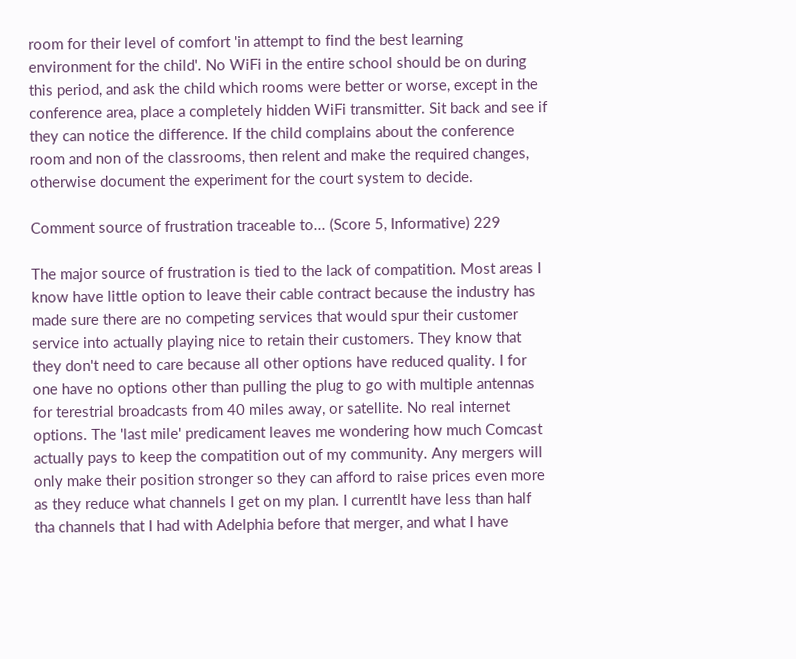room for their level of comfort 'in attempt to find the best learning environment for the child'. No WiFi in the entire school should be on during this period, and ask the child which rooms were better or worse, except in the conference area, place a completely hidden WiFi transmitter. Sit back and see if they can notice the difference. If the child complains about the conference room and non of the classrooms, then relent and make the required changes, otherwise document the experiment for the court system to decide.

Comment source of frustration traceable to... (Score 5, Informative) 229

The major source of frustration is tied to the lack of compatition. Most areas I know have little option to leave their cable contract because the industry has made sure there are no competing services that would spur their customer service into actually playing nice to retain their customers. They know that they don't need to care because all other options have reduced quality. I for one have no options other than pulling the plug to go with multiple antennas for terestrial broadcasts from 40 miles away, or satellite. No real internet options. The 'last mile' predicament leaves me wondering how much Comcast actually pays to keep the compatition out of my community. Any mergers will only make their position stronger so they can afford to raise prices even more as they reduce what channels I get on my plan. I currentlt have less than half tha channels that I had with Adelphia before that merger, and what I have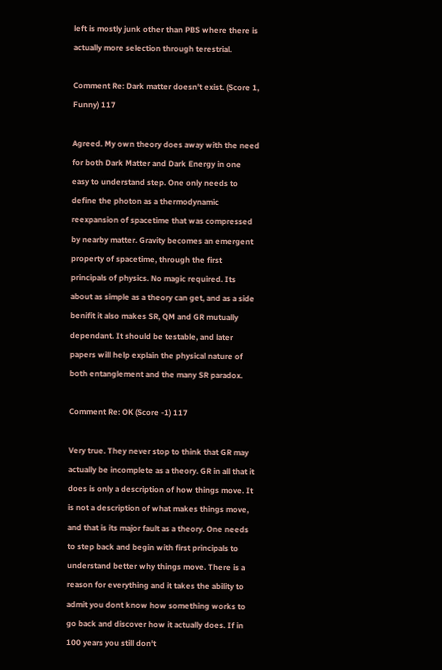left is mostly junk other than PBS where there is actually more selection through terestrial.

Comment Re: Dark matter doesn't exist. (Score 1, Funny) 117

Agreed. My own theory does away with the need for both Dark Matter and Dark Energy in one easy to understand step. One only needs to define the photon as a thermodynamic reexpansion of spacetime that was compressed by nearby matter. Gravity becomes an emergent property of spacetime, through the first principals of physics. No magic required. Its about as simple as a theory can get, and as a side benifit it also makes SR, QM and GR mutually dependant. It should be testable, and later papers will help explain the physical nature of both entanglement and the many SR paradox.

Comment Re: OK (Score -1) 117

Very true. They never stop to think that GR may actually be incomplete as a theory. GR in all that it does is only a description of how things move. It is not a description of what makes things move, and that is its major fault as a theory. One needs to step back and begin with first principals to understand better why things move. There is a reason for everything and it takes the ability to admit you dont know how something works to go back and discover how it actually does. If in 100 years you still don't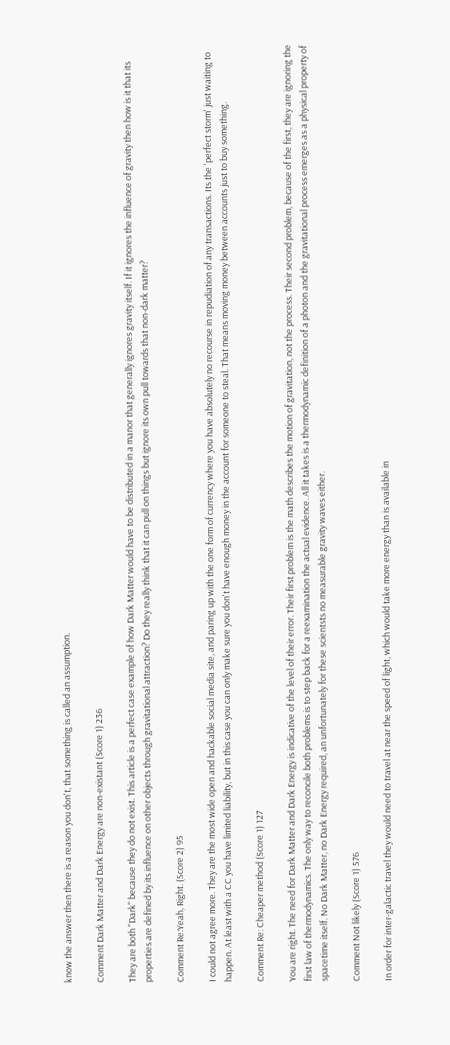know the answer then there is a reason you don't, that something is called an assumption.

Comment Dark Matter and Dark Energy are non-existant (Score 1) 236

They are both "Dark" because they do not exist. This article is a perfect case example of how Dark Matter would have to be distributed in a manor that generally ignores gravity itself. If it ignores the influence of gravity then how is it that its properties are defined by its influence on other objects through gravitational attraction? Do they really think that it can pull on things but ignore its own pull towards that non-dark matter?

Comment Re:Yeah, Right. (Score 2) 95

I could not agree more. They are the most wide open and hackable social media site, and paring up with the one form of currency where you have absolutely no recourse in repudiation of any transactions. Its the 'perfect storm' just waiting to happen. At least with a CC you have limited liability, but in this case you can only make sure you don't have enough money in the account for someone to steal. That means moving money between accounts just to buy something.

Comment Re: Cheaper method (Score 1) 127

You are right. The need for Dark Matter and Dark Energy is indicative of the level of their error. Their first problem is the math describes the motion of gravitation, not the process. Their second problem, because of the first, they are ignoring the first law of thermodynamics. The only way to reconcile both problems is to step back for a reexamination the actual evidence. All it takes is a thermodynamic definition of a photon and the gravitational process emerges as a physical property of spacetime itself. No Dark Matter, no Dark Energy required, an unfortunately for these scientsts no measurable gravity waves either.

Comment Not likely (Score 1) 576

In order for inter-galactic travel they would need to travel at near the speed of light, which would take more energy than is available in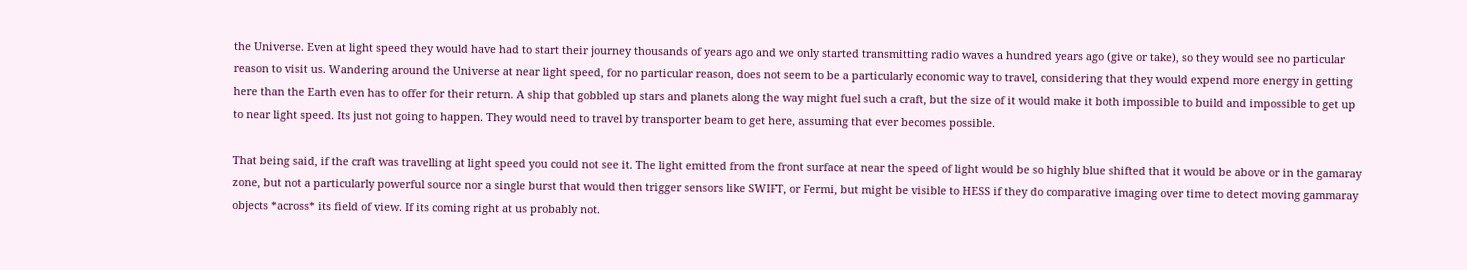the Universe. Even at light speed they would have had to start their journey thousands of years ago and we only started transmitting radio waves a hundred years ago (give or take), so they would see no particular reason to visit us. Wandering around the Universe at near light speed, for no particular reason, does not seem to be a particularly economic way to travel, considering that they would expend more energy in getting here than the Earth even has to offer for their return. A ship that gobbled up stars and planets along the way might fuel such a craft, but the size of it would make it both impossible to build and impossible to get up to near light speed. Its just not going to happen. They would need to travel by transporter beam to get here, assuming that ever becomes possible.

That being said, if the craft was travelling at light speed you could not see it. The light emitted from the front surface at near the speed of light would be so highly blue shifted that it would be above or in the gamaray zone, but not a particularly powerful source nor a single burst that would then trigger sensors like SWIFT, or Fermi, but might be visible to HESS if they do comparative imaging over time to detect moving gammaray objects *across* its field of view. If its coming right at us probably not.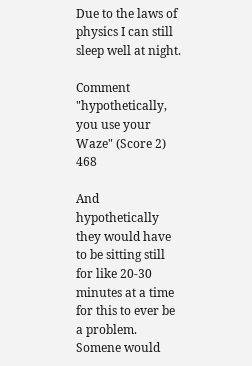Due to the laws of physics I can still sleep well at night.

Comment "hypothetically, you use your Waze" (Score 2) 468

And hypothetically they would have to be sitting still for like 20-30 minutes at a time for this to ever be a problem. Somene would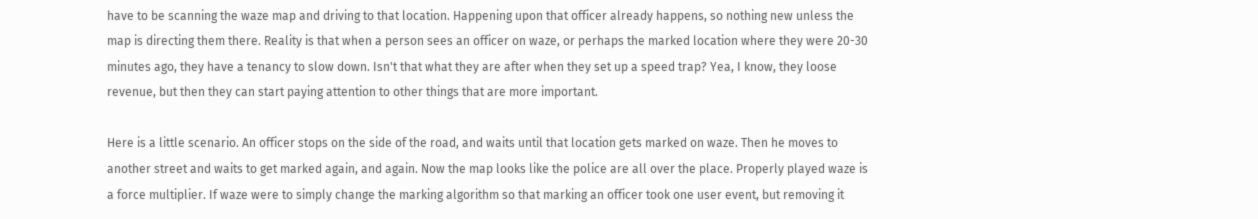have to be scanning the waze map and driving to that location. Happening upon that officer already happens, so nothing new unless the map is directing them there. Reality is that when a person sees an officer on waze, or perhaps the marked location where they were 20-30 minutes ago, they have a tenancy to slow down. Isn't that what they are after when they set up a speed trap? Yea, I know, they loose revenue, but then they can start paying attention to other things that are more important.

Here is a little scenario. An officer stops on the side of the road, and waits until that location gets marked on waze. Then he moves to another street and waits to get marked again, and again. Now the map looks like the police are all over the place. Properly played waze is a force multiplier. If waze were to simply change the marking algorithm so that marking an officer took one user event, but removing it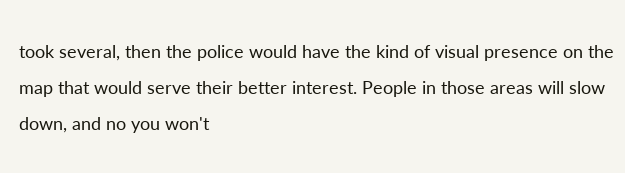took several, then the police would have the kind of visual presence on the map that would serve their better interest. People in those areas will slow down, and no you won't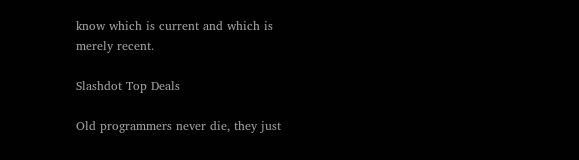know which is current and which is merely recent.

Slashdot Top Deals

Old programmers never die, they just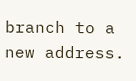branch to a new address.